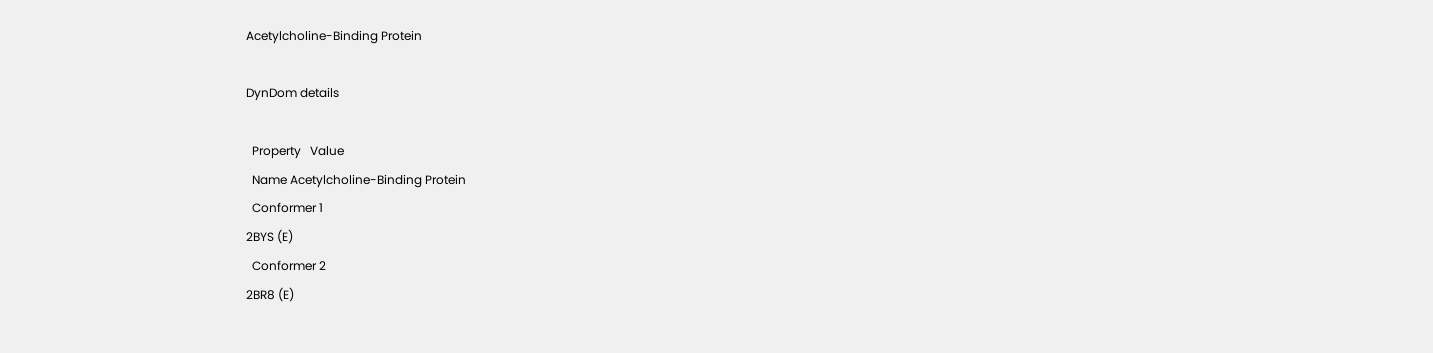Acetylcholine-Binding Protein

DynDom details

  Property   Value
  Name Acetylcholine-Binding Protein
  Conformer 1
2BYS (E)
  Conformer 2
2BR8 (E)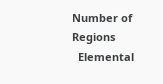Number of Regions
  Elemental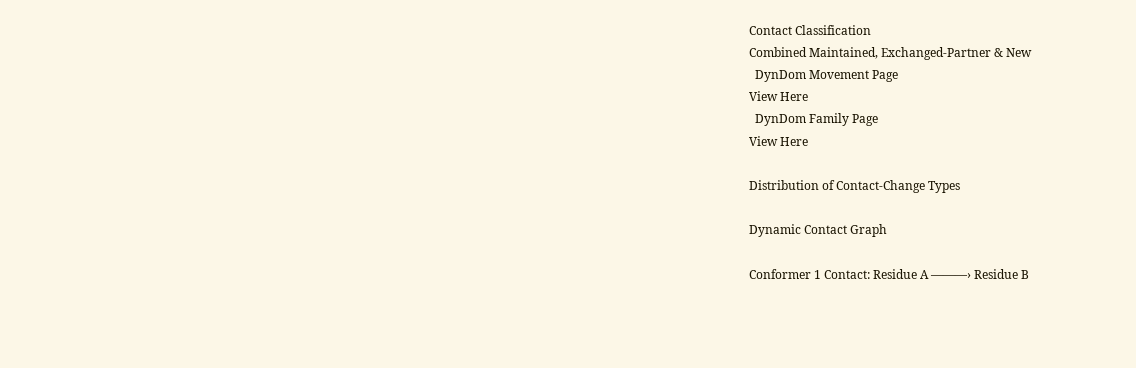Contact Classification
Combined Maintained, Exchanged-Partner & New
  DynDom Movement Page
View Here
  DynDom Family Page
View Here

Distribution of Contact-Change Types

Dynamic Contact Graph

Conformer 1 Contact: Residue A ———› Residue B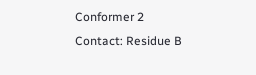Conformer 2 Contact: Residue B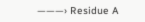———› Residue A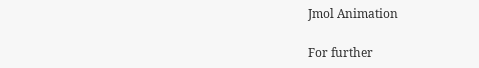Jmol Animation

For further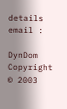details email :

DynDom Copyright © 2003